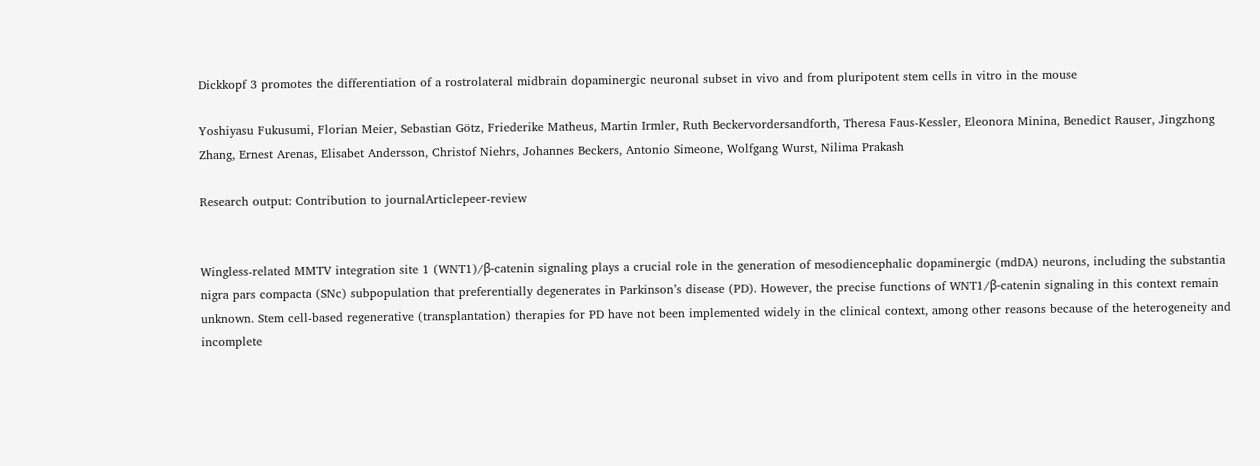Dickkopf 3 promotes the differentiation of a rostrolateral midbrain dopaminergic neuronal subset in vivo and from pluripotent stem cells in vitro in the mouse

Yoshiyasu Fukusumi, Florian Meier, Sebastian Götz, Friederike Matheus, Martin Irmler, Ruth Beckervordersandforth, Theresa Faus-Kessler, Eleonora Minina, Benedict Rauser, Jingzhong Zhang, Ernest Arenas, Elisabet Andersson, Christof Niehrs, Johannes Beckers, Antonio Simeone, Wolfgang Wurst, Nilima Prakash

Research output: Contribution to journalArticlepeer-review


Wingless-related MMTV integration site 1 (WNT1)/β-catenin signaling plays a crucial role in the generation of mesodiencephalic dopaminergic (mdDA) neurons, including the substantia nigra pars compacta (SNc) subpopulation that preferentially degenerates in Parkinson’s disease (PD). However, the precise functions of WNT1/β-catenin signaling in this context remain unknown. Stem cell-based regenerative (transplantation) therapies for PD have not been implemented widely in the clinical context, among other reasons because of the heterogeneity and incomplete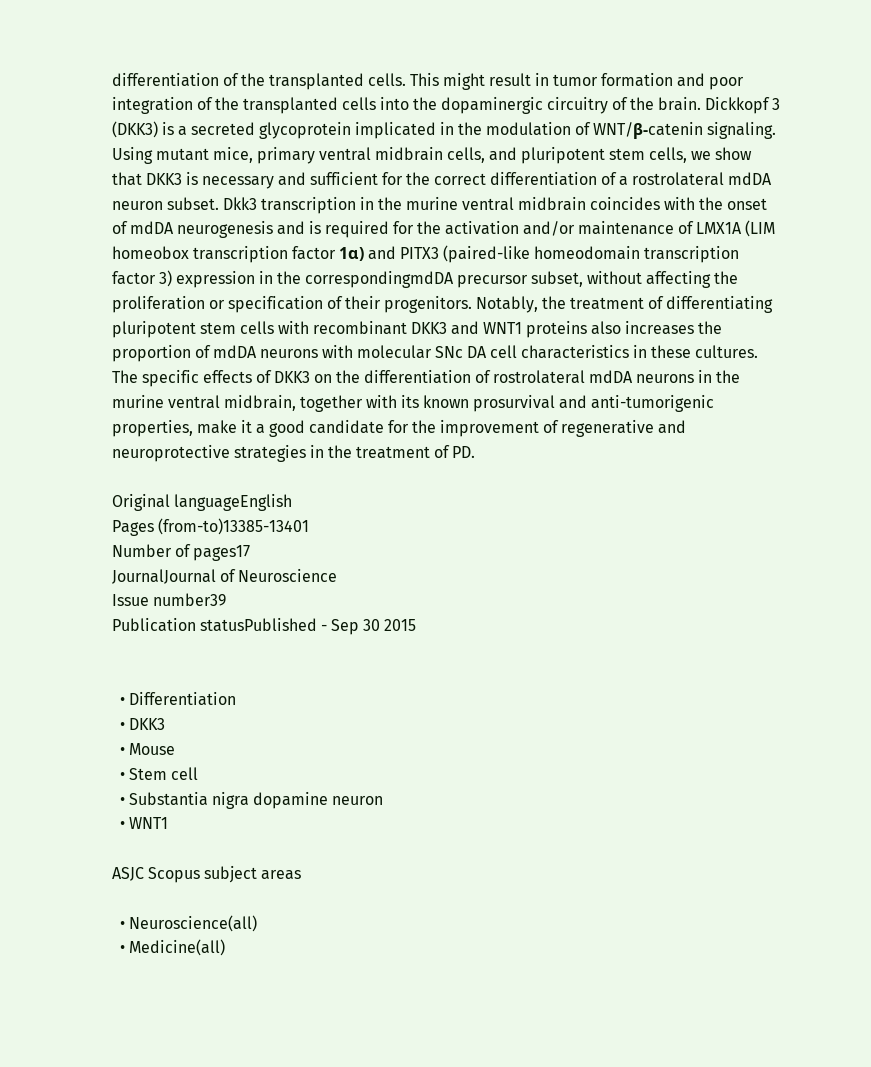differentiation of the transplanted cells. This might result in tumor formation and poor integration of the transplanted cells into the dopaminergic circuitry of the brain. Dickkopf 3 (DKK3) is a secreted glycoprotein implicated in the modulation of WNT/β-catenin signaling. Using mutant mice, primary ventral midbrain cells, and pluripotent stem cells, we show that DKK3 is necessary and sufficient for the correct differentiation of a rostrolateral mdDA neuron subset. Dkk3 transcription in the murine ventral midbrain coincides with the onset of mdDA neurogenesis and is required for the activation and/or maintenance of LMX1A (LIM homeobox transcription factor 1α) and PITX3 (paired-like homeodomain transcription factor 3) expression in the correspondingmdDA precursor subset, without affecting the proliferation or specification of their progenitors. Notably, the treatment of differentiating pluripotent stem cells with recombinant DKK3 and WNT1 proteins also increases the proportion of mdDA neurons with molecular SNc DA cell characteristics in these cultures. The specific effects of DKK3 on the differentiation of rostrolateral mdDA neurons in the murine ventral midbrain, together with its known prosurvival and anti-tumorigenic properties, make it a good candidate for the improvement of regenerative and neuroprotective strategies in the treatment of PD.

Original languageEnglish
Pages (from-to)13385-13401
Number of pages17
JournalJournal of Neuroscience
Issue number39
Publication statusPublished - Sep 30 2015


  • Differentiation
  • DKK3
  • Mouse
  • Stem cell
  • Substantia nigra dopamine neuron
  • WNT1

ASJC Scopus subject areas

  • Neuroscience(all)
  • Medicine(all)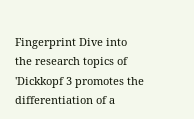Fingerprint Dive into the research topics of 'Dickkopf 3 promotes the differentiation of a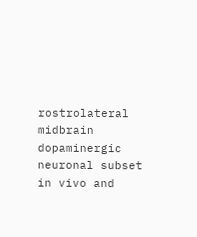rostrolateral midbrain dopaminergic neuronal subset in vivo and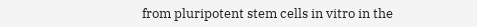from pluripotent stem cells in vitro in the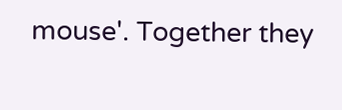mouse'. Together they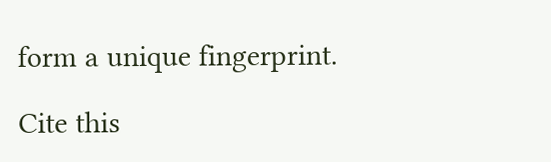form a unique fingerprint.

Cite this